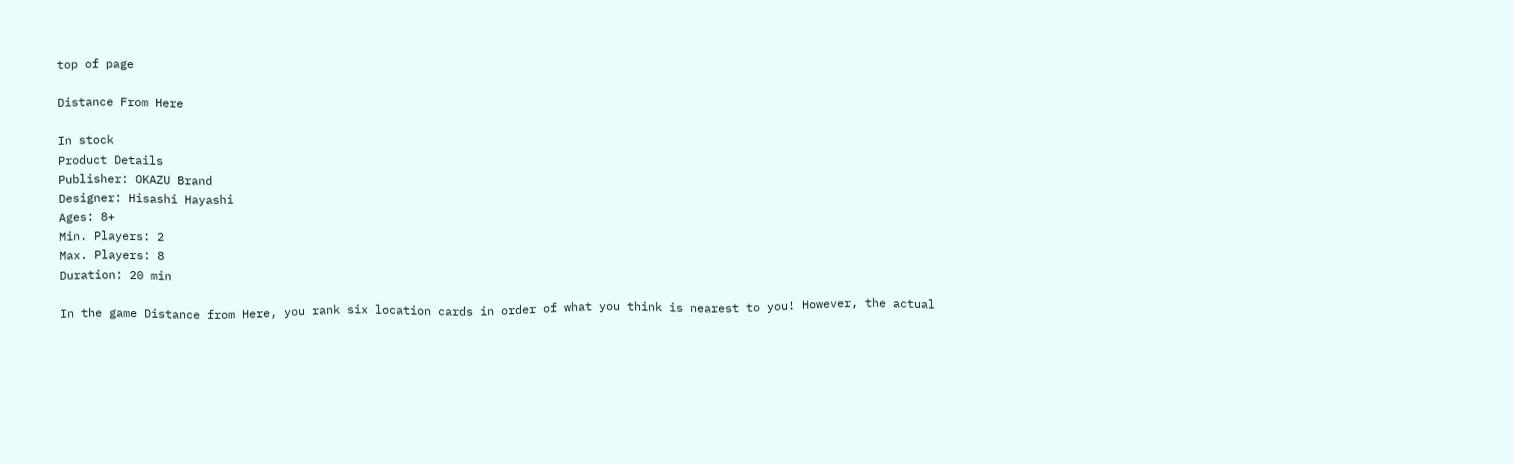top of page

Distance From Here

In stock
Product Details
Publisher: OKAZU Brand
Designer: Hisashi Hayashi
Ages: 8+
Min. Players: 2
Max. Players: 8
Duration: 20 min

In the game Distance from Here, you rank six location cards in order of what you think is nearest to you! However, the actual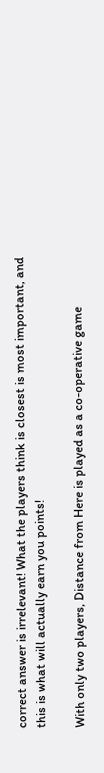correct answer is irrelevant! What the players think is closest is most important, and this is what will actually earn you points!

With only two players, Distance from Here is played as a co-operative game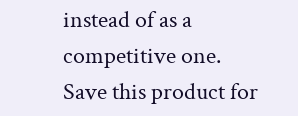instead of as a competitive one.
Save this product for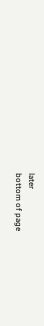later
bottom of page